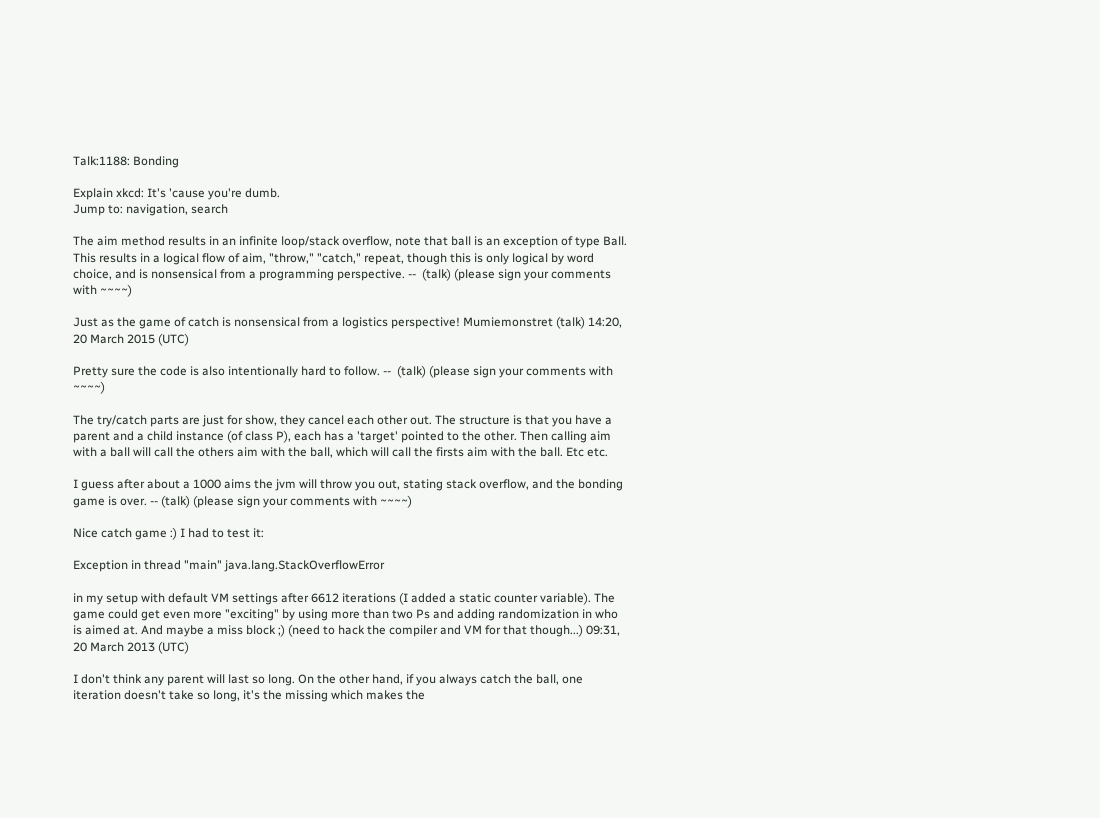Talk:1188: Bonding

Explain xkcd: It's 'cause you're dumb.
Jump to: navigation, search

The aim method results in an infinite loop/stack overflow, note that ball is an exception of type Ball. This results in a logical flow of aim, "throw," "catch," repeat, though this is only logical by word choice, and is nonsensical from a programming perspective. --  (talk) (please sign your comments with ~~~~)

Just as the game of catch is nonsensical from a logistics perspective! Mumiemonstret (talk) 14:20, 20 March 2015 (UTC)

Pretty sure the code is also intentionally hard to follow. --  (talk) (please sign your comments with ~~~~)

The try/catch parts are just for show, they cancel each other out. The structure is that you have a parent and a child instance (of class P), each has a 'target' pointed to the other. Then calling aim with a ball will call the others aim with the ball, which will call the firsts aim with the ball. Etc etc.

I guess after about a 1000 aims the jvm will throw you out, stating stack overflow, and the bonding game is over. -- (talk) (please sign your comments with ~~~~)

Nice catch game :) I had to test it:

Exception in thread "main" java.lang.StackOverflowError

in my setup with default VM settings after 6612 iterations (I added a static counter variable). The game could get even more "exciting" by using more than two Ps and adding randomization in who is aimed at. And maybe a miss block ;) (need to hack the compiler and VM for that though...) 09:31, 20 March 2013 (UTC)

I don't think any parent will last so long. On the other hand, if you always catch the ball, one iteration doesn't take so long, it's the missing which makes the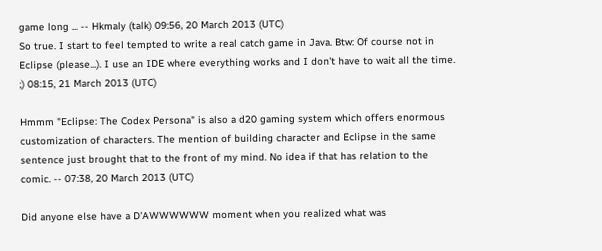game long ... -- Hkmaly (talk) 09:56, 20 March 2013 (UTC)
So true. I start to feel tempted to write a real catch game in Java. Btw: Of course not in Eclipse (please...). I use an IDE where everything works and I don't have to wait all the time. ;) 08:15, 21 March 2013 (UTC)

Hmmm "Eclipse: The Codex Persona" is also a d20 gaming system which offers enormous customization of characters. The mention of building character and Eclipse in the same sentence just brought that to the front of my mind. No idea if that has relation to the comic. -- 07:38, 20 March 2013 (UTC)

Did anyone else have a D'AWWWWWW moment when you realized what was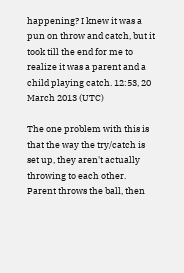happening? I knew it was a pun on throw and catch, but it took till the end for me to realize it was a parent and a child playing catch. 12:53, 20 March 2013 (UTC)

The one problem with this is that the way the try/catch is set up, they aren't actually throwing to each other. Parent throws the ball, then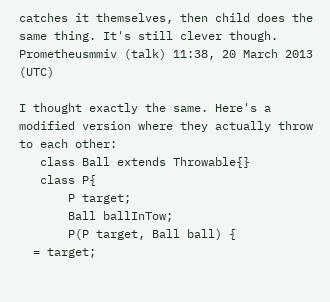catches it themselves, then child does the same thing. It's still clever though. Prometheusmmiv (talk) 11:38, 20 March 2013 (UTC)

I thought exactly the same. Here's a modified version where they actually throw to each other:
   class Ball extends Throwable{}
   class P{
       P target;
       Ball ballInTow;
       P(P target, Ball ball) {
  = target;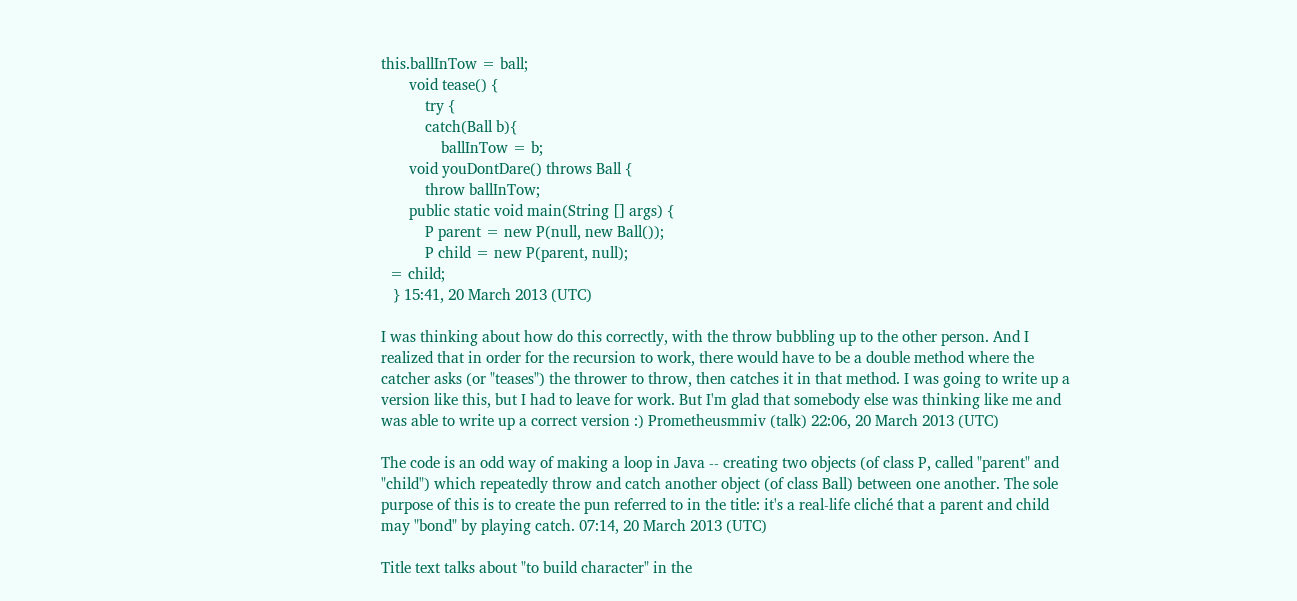this.ballInTow = ball;
       void tease() {
           try {
           catch(Ball b){
               ballInTow = b;
       void youDontDare() throws Ball {
           throw ballInTow;
       public static void main(String [] args) {
           P parent = new P(null, new Ball());
           P child = new P(parent, null);
  = child;
   } 15:41, 20 March 2013 (UTC)

I was thinking about how do this correctly, with the throw bubbling up to the other person. And I realized that in order for the recursion to work, there would have to be a double method where the catcher asks (or "teases") the thrower to throw, then catches it in that method. I was going to write up a version like this, but I had to leave for work. But I'm glad that somebody else was thinking like me and was able to write up a correct version :) Prometheusmmiv (talk) 22:06, 20 March 2013 (UTC)

The code is an odd way of making a loop in Java -- creating two objects (of class P, called "parent" and "child") which repeatedly throw and catch another object (of class Ball) between one another. The sole purpose of this is to create the pun referred to in the title: it's a real-life cliché that a parent and child may "bond" by playing catch. 07:14, 20 March 2013 (UTC)

Title text talks about "to build character" in the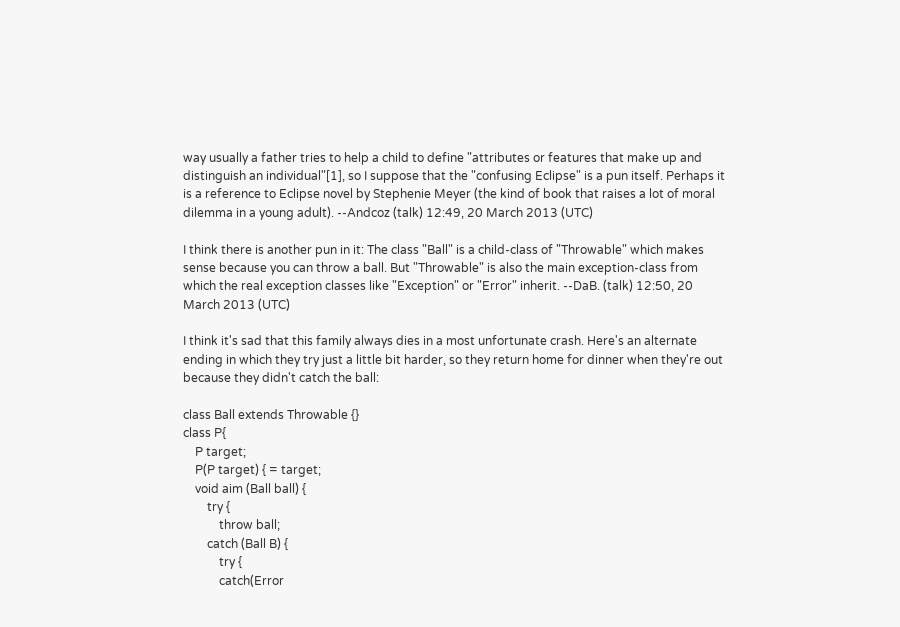way usually a father tries to help a child to define "attributes or features that make up and distinguish an individual"[1], so I suppose that the "confusing Eclipse" is a pun itself. Perhaps it is a reference to Eclipse novel by Stephenie Meyer (the kind of book that raises a lot of moral dilemma in a young adult). --Andcoz (talk) 12:49, 20 March 2013 (UTC)

I think there is another pun in it: The class "Ball" is a child-class of "Throwable" which makes sense because you can throw a ball. But "Throwable" is also the main exception-class from which the real exception classes like "Exception" or "Error" inherit. --DaB. (talk) 12:50, 20 March 2013 (UTC)

I think it's sad that this family always dies in a most unfortunate crash. Here's an alternate ending in which they try just a little bit harder, so they return home for dinner when they're out because they didn't catch the ball:

class Ball extends Throwable {}
class P{
    P target;
    P(P target) { = target;
    void aim (Ball ball) {
        try {
            throw ball;
        catch (Ball B) {
            try {
            catch(Error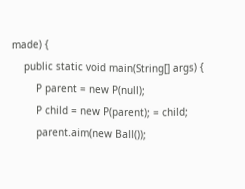made) {
    public static void main(String[] args) {
        P parent = new P(null);
        P child = new P(parent); = child;
        parent.aim(new Ball());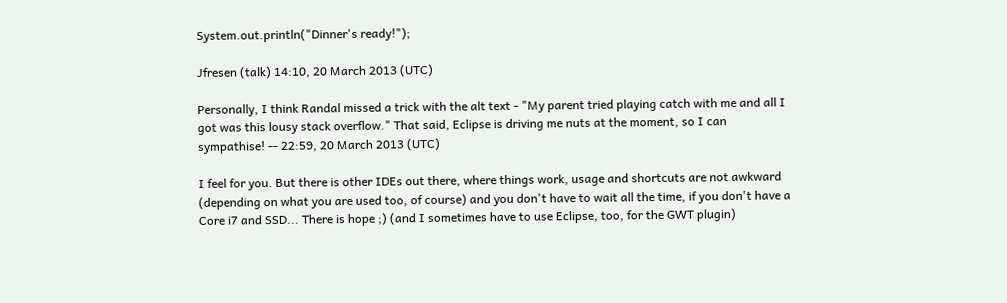System.out.println("Dinner's ready!");

Jfresen (talk) 14:10, 20 March 2013 (UTC)

Personally, I think Randal missed a trick with the alt text - "My parent tried playing catch with me and all I got was this lousy stack overflow." That said, Eclipse is driving me nuts at the moment, so I can sympathise! -- 22:59, 20 March 2013 (UTC)

I feel for you. But there is other IDEs out there, where things work, usage and shortcuts are not awkward (depending on what you are used too, of course) and you don't have to wait all the time, if you don't have a Core i7 and SSD... There is hope ;) (and I sometimes have to use Eclipse, too, for the GWT plugin)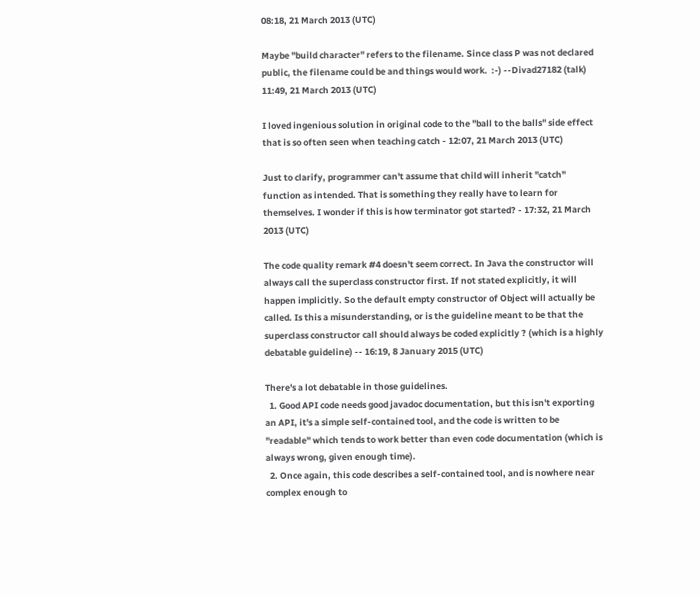08:18, 21 March 2013 (UTC)

Maybe "build character" refers to the filename. Since class P was not declared public, the filename could be and things would work.  :-) --Divad27182 (talk) 11:49, 21 March 2013 (UTC)

I loved ingenious solution in original code to the "ball to the balls" side effect that is so often seen when teaching catch - 12:07, 21 March 2013 (UTC)

Just to clarify, programmer can't assume that child will inherit "catch" function as intended. That is something they really have to learn for themselves. I wonder if this is how terminator got started? - 17:32, 21 March 2013 (UTC)

The code quality remark #4 doesn't seem correct. In Java the constructor will always call the superclass constructor first. If not stated explicitly, it will happen implicitly. So the default empty constructor of Object will actually be called. Is this a misunderstanding, or is the guideline meant to be that the superclass constructor call should always be coded explicitly ? (which is a highly debatable guideline) -- 16:19, 8 January 2015 (UTC)

There's a lot debatable in those guidelines.
  1. Good API code needs good javadoc documentation, but this isn't exporting an API, it's a simple self-contained tool, and the code is written to be "readable" which tends to work better than even code documentation (which is always wrong, given enough time).
  2. Once again, this code describes a self-contained tool, and is nowhere near complex enough to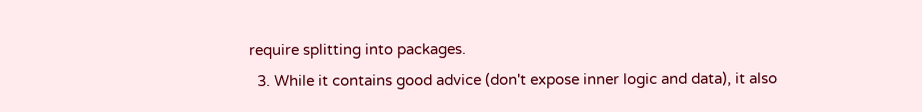require splitting into packages.
  3. While it contains good advice (don't expose inner logic and data), it also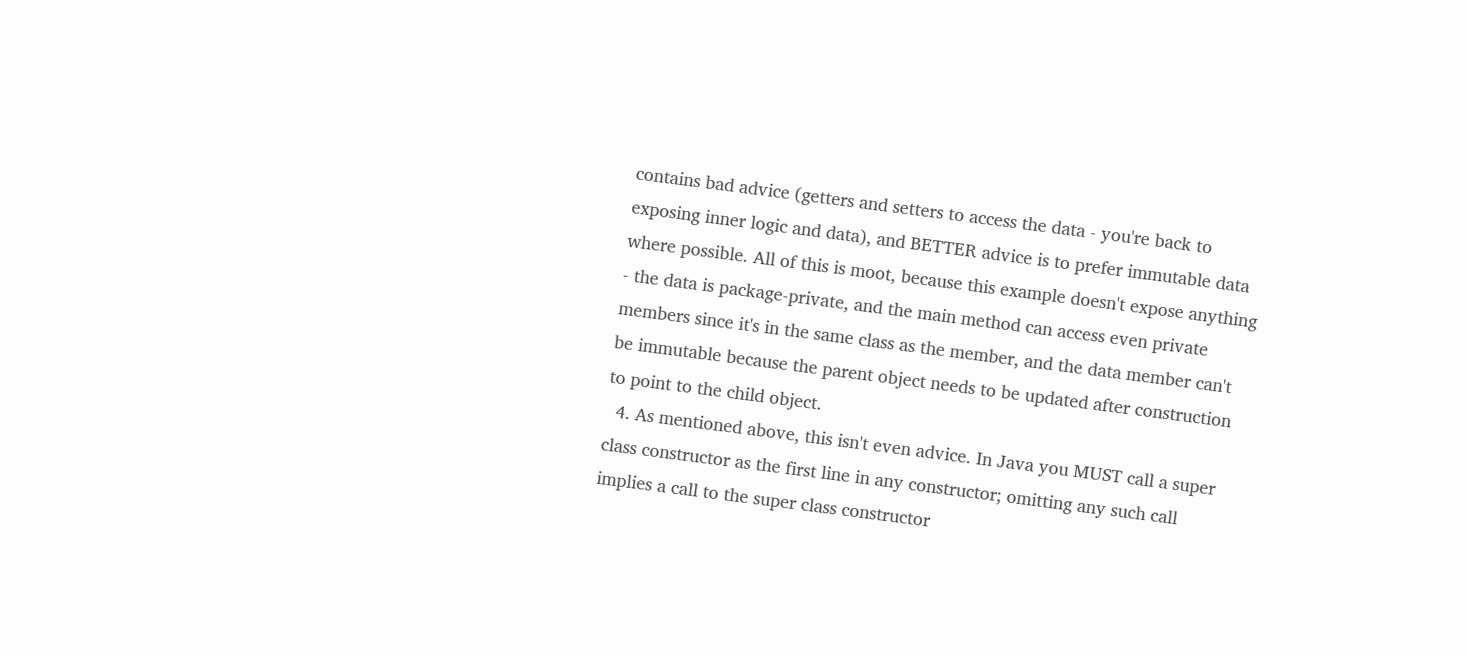contains bad advice (getters and setters to access the data - you're back to exposing inner logic and data), and BETTER advice is to prefer immutable data where possible. All of this is moot, because this example doesn't expose anything - the data is package-private, and the main method can access even private members since it's in the same class as the member, and the data member can't be immutable because the parent object needs to be updated after construction to point to the child object.
  4. As mentioned above, this isn't even advice. In Java you MUST call a super class constructor as the first line in any constructor; omitting any such call implies a call to the super class constructor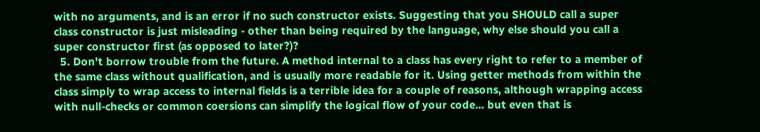with no arguments, and is an error if no such constructor exists. Suggesting that you SHOULD call a super class constructor is just misleading - other than being required by the language, why else should you call a super constructor first (as opposed to later?)?
  5. Don't borrow trouble from the future. A method internal to a class has every right to refer to a member of the same class without qualification, and is usually more readable for it. Using getter methods from within the class simply to wrap access to internal fields is a terrible idea for a couple of reasons, although wrapping access with null-checks or common coersions can simplify the logical flow of your code... but even that is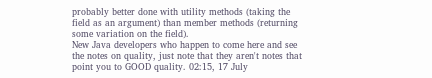probably better done with utility methods (taking the field as an argument) than member methods (returning some variation on the field).
New Java developers who happen to come here and see the notes on quality, just note that they aren't notes that point you to GOOD quality. 02:15, 17 July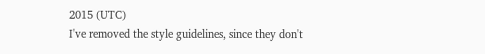2015 (UTC)
I've removed the style guidelines, since they don't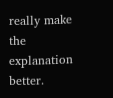really make the explanation better.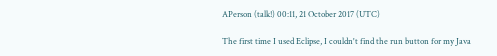APerson (talk!) 00:11, 21 October 2017 (UTC)

The first time I used Eclipse, I couldn't find the run button for my Java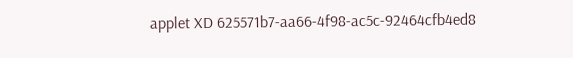applet XD 625571b7-aa66-4f98-ac5c-92464cfb4ed8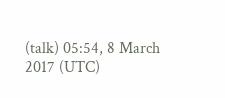(talk) 05:54, 8 March 2017 (UTC)